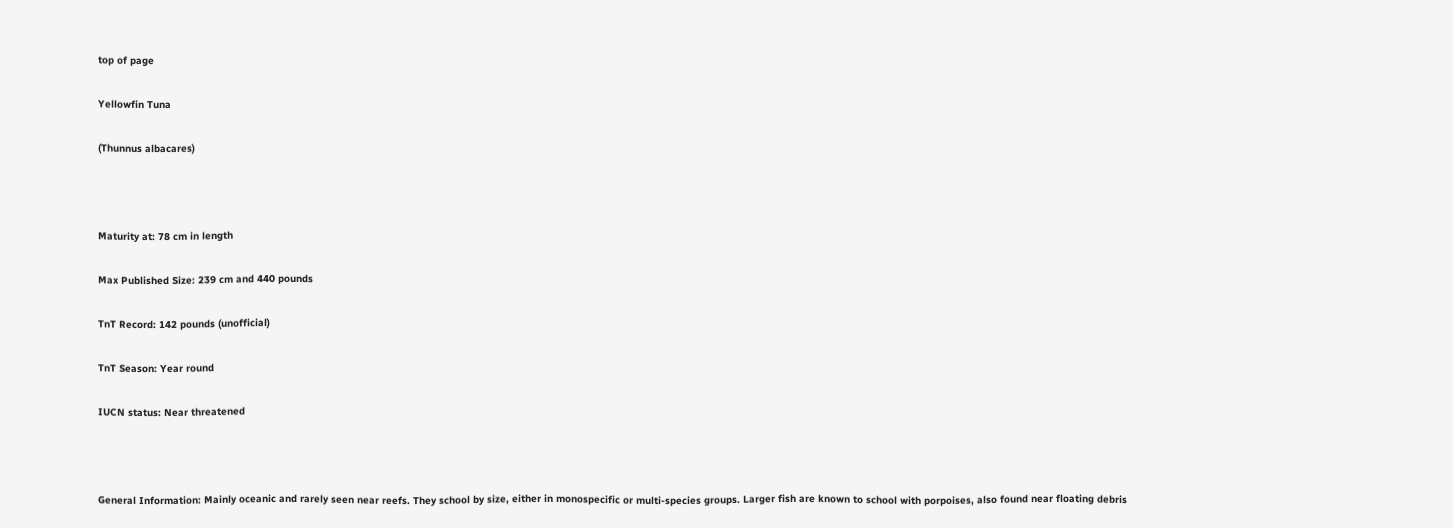top of page

Yellowfin Tuna

(Thunnus albacares)



Maturity at: 78 cm in length

Max Published Size: 239 cm and 440 pounds

TnT Record: 142 pounds (unofficial)

TnT Season: Year round

IUCN status: Near threatened



General Information: Mainly oceanic and rarely seen near reefs. They school by size, either in monospecific or multi-species groups. Larger fish are known to school with porpoises, also found near floating debris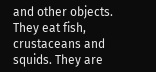and other objects. They eat fish, crustaceans and squids. They are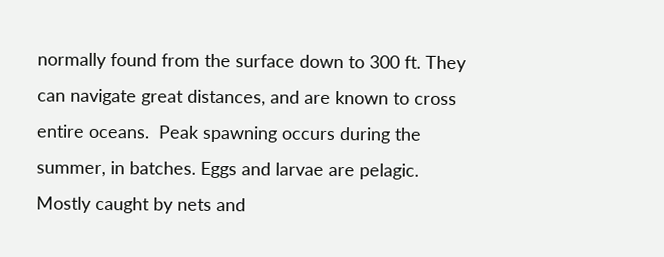normally found from the surface down to 300 ft. They can navigate great distances, and are known to cross entire oceans.  Peak spawning occurs during the summer, in batches. Eggs and larvae are pelagic. Mostly caught by nets and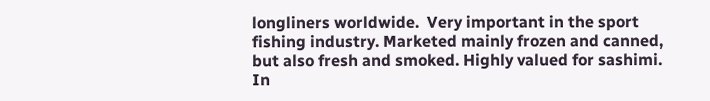longliners worldwide.  Very important in the sport fishing industry. Marketed mainly frozen and canned, but also fresh and smoked. Highly valued for sashimi.  In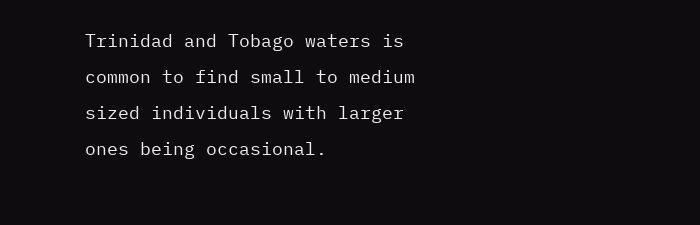Trinidad and Tobago waters is common to find small to medium sized individuals with larger ones being occasional.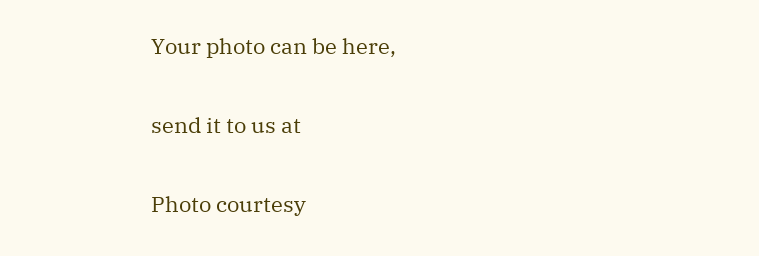Your photo can be here,

send it to us at

Photo courtesy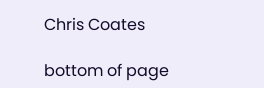Chris Coates

bottom of page